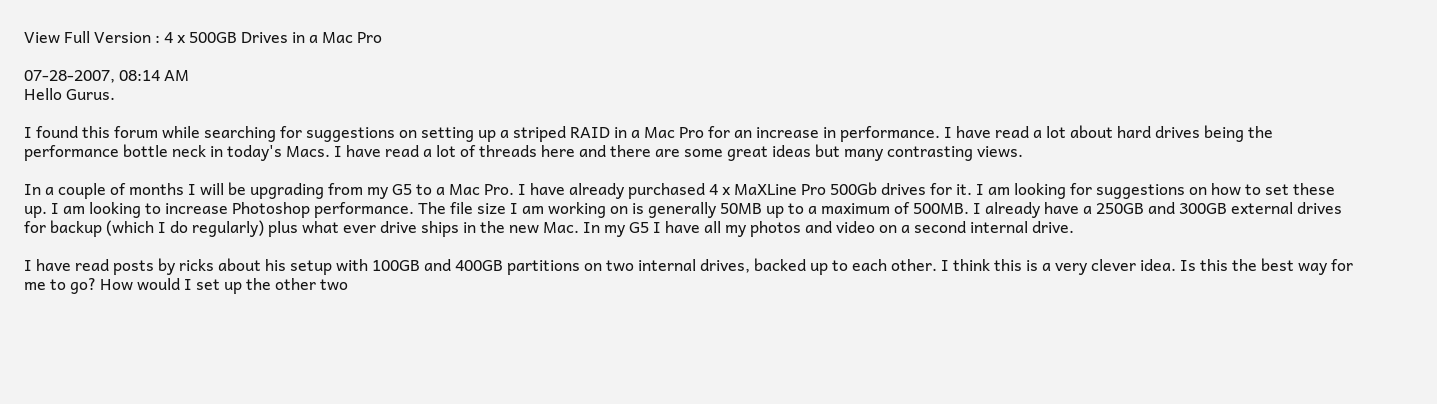View Full Version : 4 x 500GB Drives in a Mac Pro

07-28-2007, 08:14 AM
Hello Gurus.

I found this forum while searching for suggestions on setting up a striped RAID in a Mac Pro for an increase in performance. I have read a lot about hard drives being the performance bottle neck in today's Macs. I have read a lot of threads here and there are some great ideas but many contrasting views.

In a couple of months I will be upgrading from my G5 to a Mac Pro. I have already purchased 4 x MaXLine Pro 500Gb drives for it. I am looking for suggestions on how to set these up. I am looking to increase Photoshop performance. The file size I am working on is generally 50MB up to a maximum of 500MB. I already have a 250GB and 300GB external drives for backup (which I do regularly) plus what ever drive ships in the new Mac. In my G5 I have all my photos and video on a second internal drive.

I have read posts by ricks about his setup with 100GB and 400GB partitions on two internal drives, backed up to each other. I think this is a very clever idea. Is this the best way for me to go? How would I set up the other two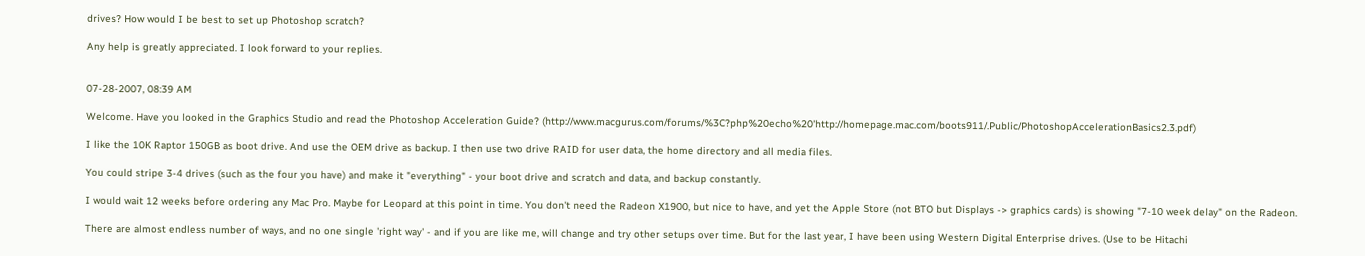drives? How would I be best to set up Photoshop scratch?

Any help is greatly appreciated. I look forward to your replies.


07-28-2007, 08:39 AM

Welcome. Have you looked in the Graphics Studio and read the Photoshop Acceleration Guide? (http://www.macgurus.com/forums/%3C?php%20echo%20'http://homepage.mac.com/boots911/.Public/PhotoshopAccelerationBasics2.3.pdf)

I like the 10K Raptor 150GB as boot drive. And use the OEM drive as backup. I then use two drive RAID for user data, the home directory and all media files.

You could stripe 3-4 drives (such as the four you have) and make it "everything" - your boot drive and scratch and data, and backup constantly.

I would wait 12 weeks before ordering any Mac Pro. Maybe for Leopard at this point in time. You don't need the Radeon X1900, but nice to have, and yet the Apple Store (not BTO but Displays -> graphics cards) is showing "7-10 week delay" on the Radeon.

There are almost endless number of ways, and no one single 'right way' - and if you are like me, will change and try other setups over time. But for the last year, I have been using Western Digital Enterprise drives. (Use to be Hitachi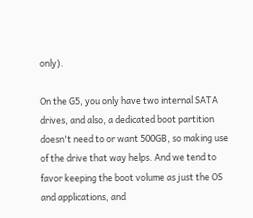only).

On the G5, you only have two internal SATA drives, and also, a dedicated boot partition doesn't need to or want 500GB, so making use of the drive that way helps. And we tend to favor keeping the boot volume as just the OS and applications, and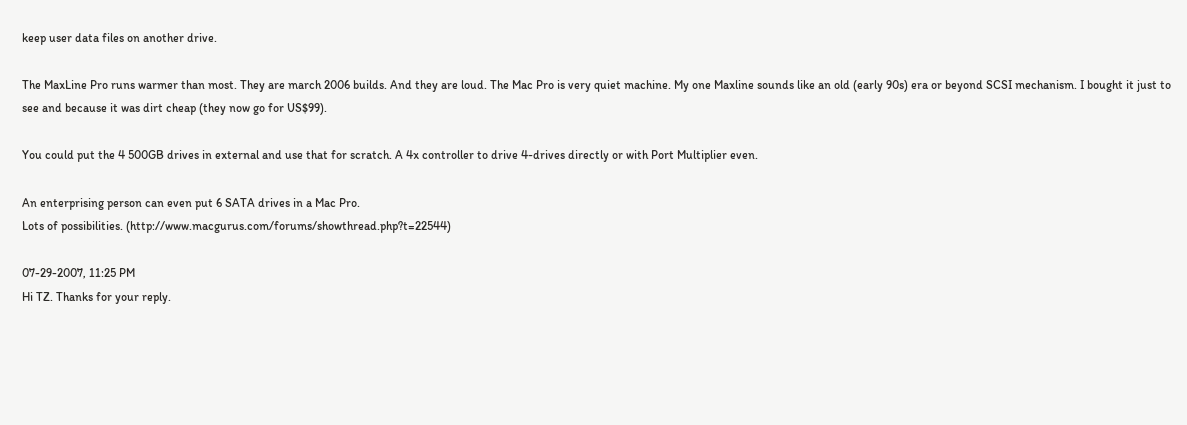keep user data files on another drive.

The MaxLine Pro runs warmer than most. They are march 2006 builds. And they are loud. The Mac Pro is very quiet machine. My one Maxline sounds like an old (early 90s) era or beyond SCSI mechanism. I bought it just to see and because it was dirt cheap (they now go for US$99).

You could put the 4 500GB drives in external and use that for scratch. A 4x controller to drive 4-drives directly or with Port Multiplier even.

An enterprising person can even put 6 SATA drives in a Mac Pro.
Lots of possibilities. (http://www.macgurus.com/forums/showthread.php?t=22544)

07-29-2007, 11:25 PM
Hi TZ. Thanks for your reply.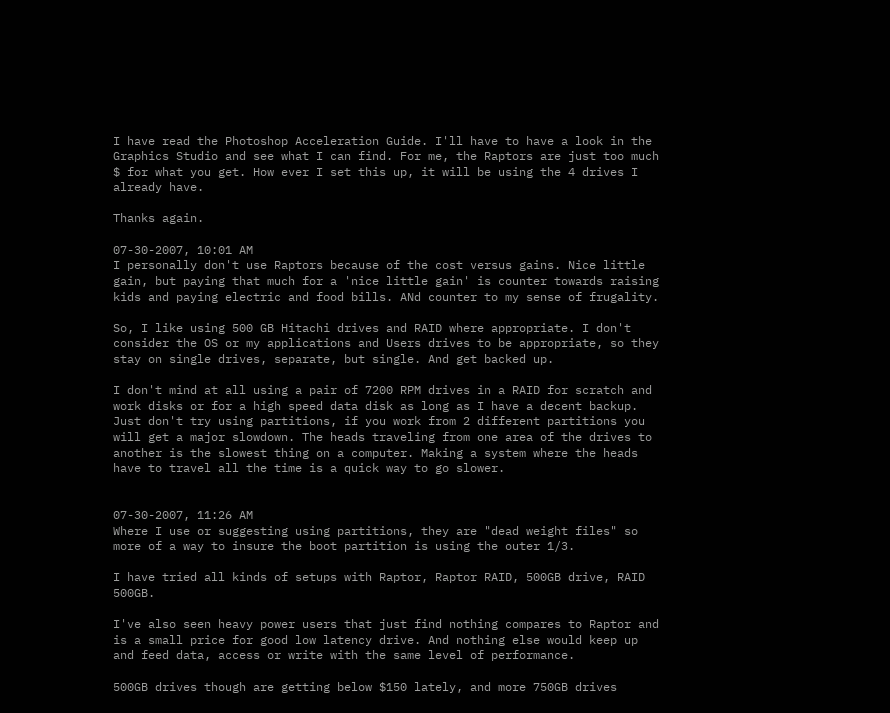I have read the Photoshop Acceleration Guide. I'll have to have a look in the Graphics Studio and see what I can find. For me, the Raptors are just too much $ for what you get. How ever I set this up, it will be using the 4 drives I already have.

Thanks again.

07-30-2007, 10:01 AM
I personally don't use Raptors because of the cost versus gains. Nice little gain, but paying that much for a 'nice little gain' is counter towards raising kids and paying electric and food bills. ANd counter to my sense of frugality.

So, I like using 500 GB Hitachi drives and RAID where appropriate. I don't consider the OS or my applications and Users drives to be appropriate, so they stay on single drives, separate, but single. And get backed up.

I don't mind at all using a pair of 7200 RPM drives in a RAID for scratch and work disks or for a high speed data disk as long as I have a decent backup. Just don't try using partitions, if you work from 2 different partitions you will get a major slowdown. The heads traveling from one area of the drives to another is the slowest thing on a computer. Making a system where the heads have to travel all the time is a quick way to go slower.


07-30-2007, 11:26 AM
Where I use or suggesting using partitions, they are "dead weight files" so more of a way to insure the boot partition is using the outer 1/3.

I have tried all kinds of setups with Raptor, Raptor RAID, 500GB drive, RAID 500GB.

I've also seen heavy power users that just find nothing compares to Raptor and is a small price for good low latency drive. And nothing else would keep up and feed data, access or write with the same level of performance.

500GB drives though are getting below $150 lately, and more 750GB drives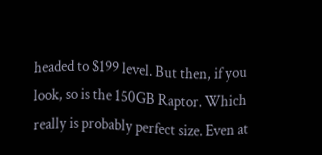headed to $199 level. But then, if you look, so is the 150GB Raptor. Which really is probably perfect size. Even at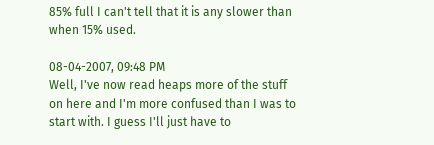85% full I can't tell that it is any slower than when 15% used.

08-04-2007, 09:48 PM
Well, I've now read heaps more of the stuff on here and I'm more confused than I was to start with. I guess I'll just have to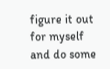figure it out for myself and do some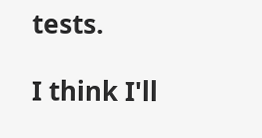tests.

I think I'll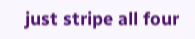just stripe all four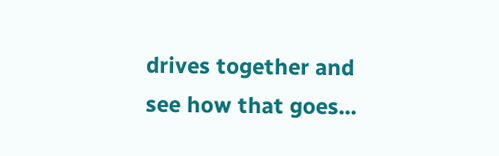drives together and see how that goes...